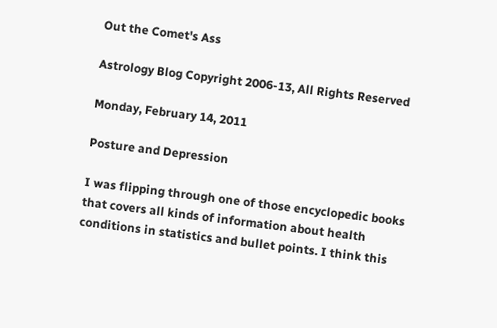Out the Comet's Ass

Astrology Blog Copyright 2006-13, All Rights Reserved

Monday, February 14, 2011

Posture and Depression

I was flipping through one of those encyclopedic books that covers all kinds of information about health conditions in statistics and bullet points. I think this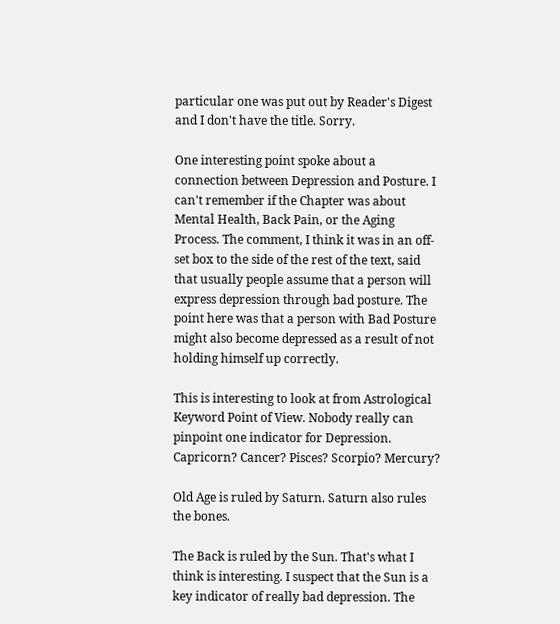particular one was put out by Reader's Digest and I don't have the title. Sorry.

One interesting point spoke about a connection between Depression and Posture. I can't remember if the Chapter was about Mental Health, Back Pain, or the Aging Process. The comment, I think it was in an off-set box to the side of the rest of the text, said that usually people assume that a person will express depression through bad posture. The point here was that a person with Bad Posture might also become depressed as a result of not holding himself up correctly.

This is interesting to look at from Astrological Keyword Point of View. Nobody really can pinpoint one indicator for Depression. Capricorn? Cancer? Pisces? Scorpio? Mercury?

Old Age is ruled by Saturn. Saturn also rules the bones.

The Back is ruled by the Sun. That's what I think is interesting. I suspect that the Sun is a key indicator of really bad depression. The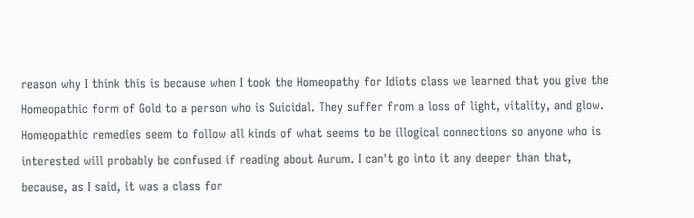reason why I think this is because when I took the Homeopathy for Idiots class we learned that you give the Homeopathic form of Gold to a person who is Suicidal. They suffer from a loss of light, vitality, and glow. Homeopathic remedies seem to follow all kinds of what seems to be illogical connections so anyone who is interested will probably be confused if reading about Aurum. I can't go into it any deeper than that, because, as I said, it was a class for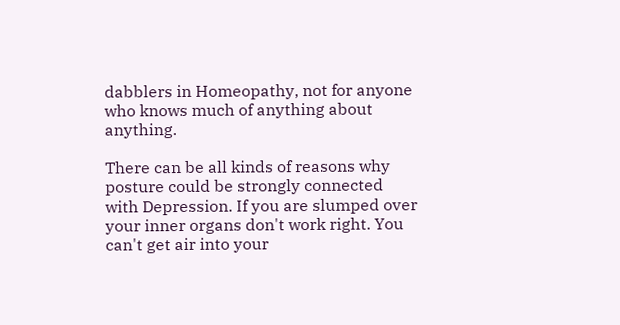dabblers in Homeopathy, not for anyone who knows much of anything about anything.

There can be all kinds of reasons why posture could be strongly connected with Depression. If you are slumped over your inner organs don't work right. You can't get air into your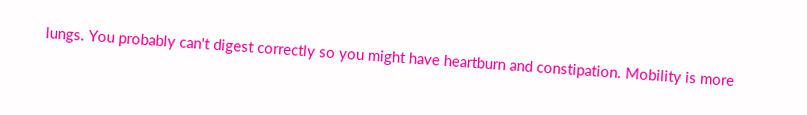lungs. You probably can't digest correctly so you might have heartburn and constipation. Mobility is more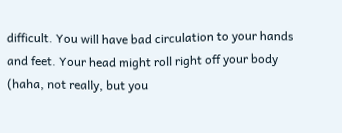difficult. You will have bad circulation to your hands and feet. Your head might roll right off your body (haha, not really, but you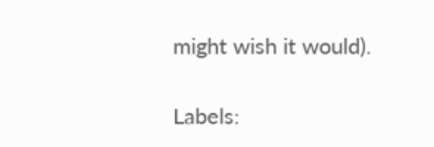might wish it would).

Labels: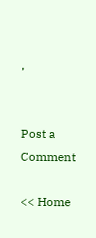,


Post a Comment

<< Home